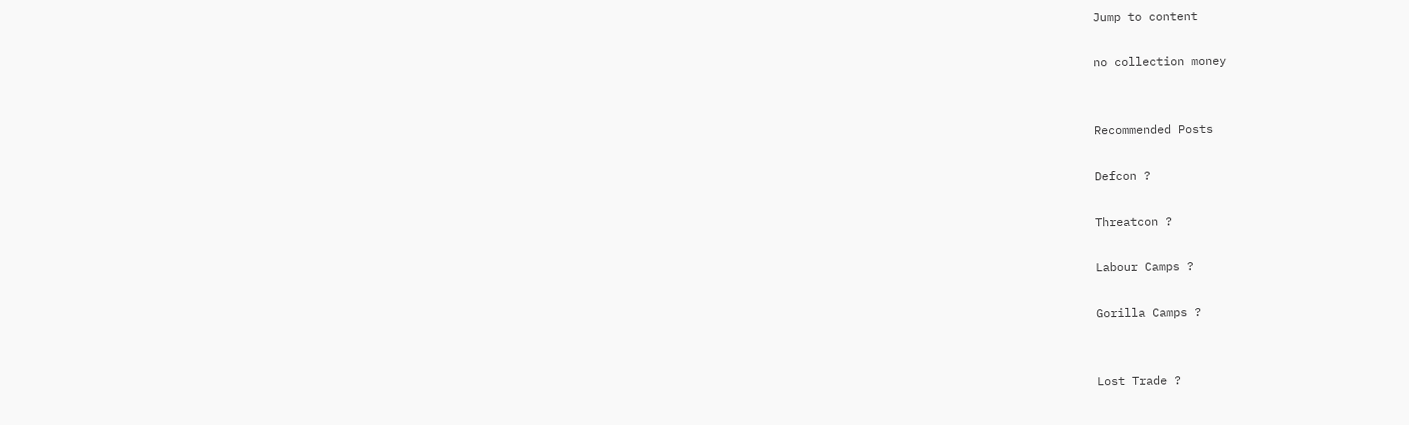Jump to content

no collection money


Recommended Posts

Defcon ?

Threatcon ?

Labour Camps ?

Gorilla Camps ?


Lost Trade ?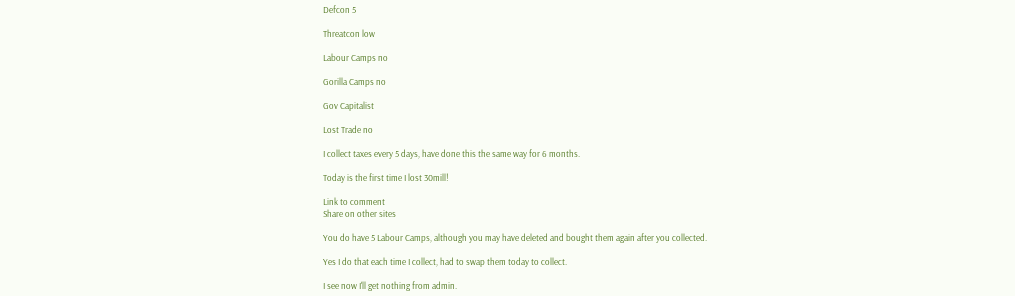Defcon 5

Threatcon low

Labour Camps no

Gorilla Camps no

Gov Capitalist

Lost Trade no

I collect taxes every 5 days, have done this the same way for 6 months.

Today is the first time I lost 30mill!

Link to comment
Share on other sites

You do have 5 Labour Camps, although you may have deleted and bought them again after you collected.

Yes I do that each time I collect, had to swap them today to collect.

I see now I'll get nothing from admin.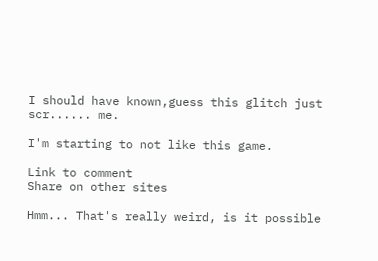I should have known,guess this glitch just scr...... me.

I'm starting to not like this game.

Link to comment
Share on other sites

Hmm... That's really weird, is it possible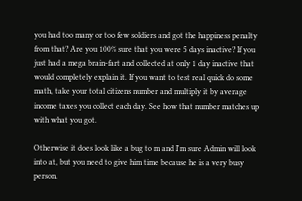you had too many or too few soldiers and got the happiness penalty from that? Are you 100% sure that you were 5 days inactive? If you just had a mega brain-fart and collected at only 1 day inactive that would completely explain it. If you want to test real quick do some math, take your total citizens number and multiply it by average income taxes you collect each day. See how that number matches up with what you got.

Otherwise it does look like a bug to m and I'm sure Admin will look into at, but you need to give him time because he is a very busy person.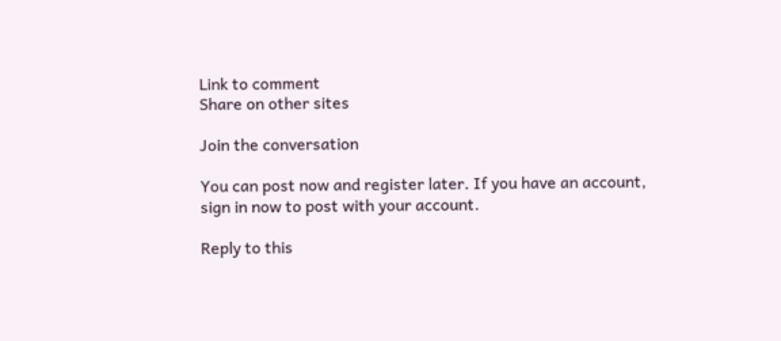Link to comment
Share on other sites

Join the conversation

You can post now and register later. If you have an account, sign in now to post with your account.

Reply to this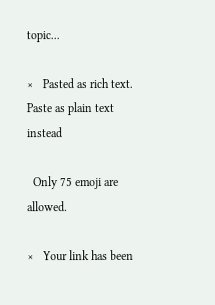topic...

×   Pasted as rich text.   Paste as plain text instead

  Only 75 emoji are allowed.

×   Your link has been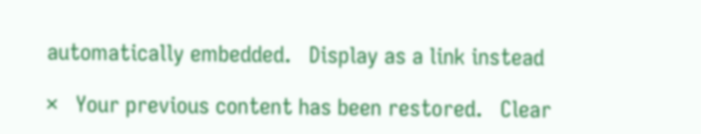automatically embedded.   Display as a link instead

×   Your previous content has been restored.   Clear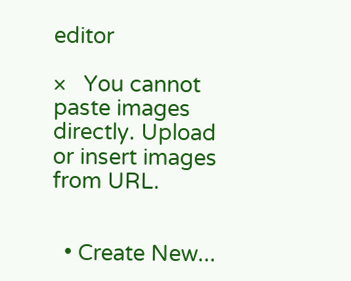editor

×   You cannot paste images directly. Upload or insert images from URL.


  • Create New...